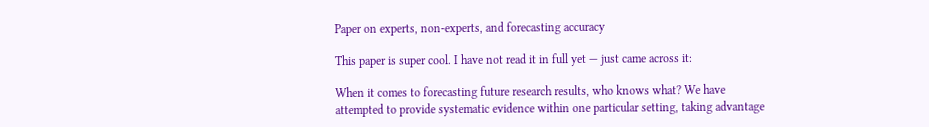Paper on experts, non-experts, and forecasting accuracy

This paper is super cool. I have not read it in full yet — just came across it:

When it comes to forecasting future research results, who knows what? We have attempted to provide systematic evidence within one particular setting, taking advantage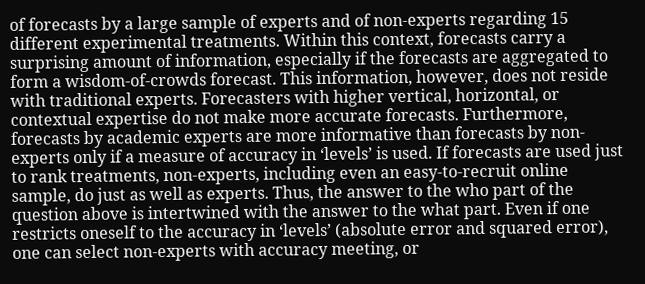of forecasts by a large sample of experts and of non-experts regarding 15 different experimental treatments. Within this context, forecasts carry a surprising amount of information, especially if the forecasts are aggregated to form a wisdom-of-crowds forecast. This information, however, does not reside with traditional experts. Forecasters with higher vertical, horizontal, or contextual expertise do not make more accurate forecasts. Furthermore, forecasts by academic experts are more informative than forecasts by non-experts only if a measure of accuracy in ‘levels’ is used. If forecasts are used just to rank treatments, non-experts, including even an easy-to-recruit online sample, do just as well as experts. Thus, the answer to the who part of the question above is intertwined with the answer to the what part. Even if one restricts oneself to the accuracy in ‘levels’ (absolute error and squared error), one can select non-experts with accuracy meeting, or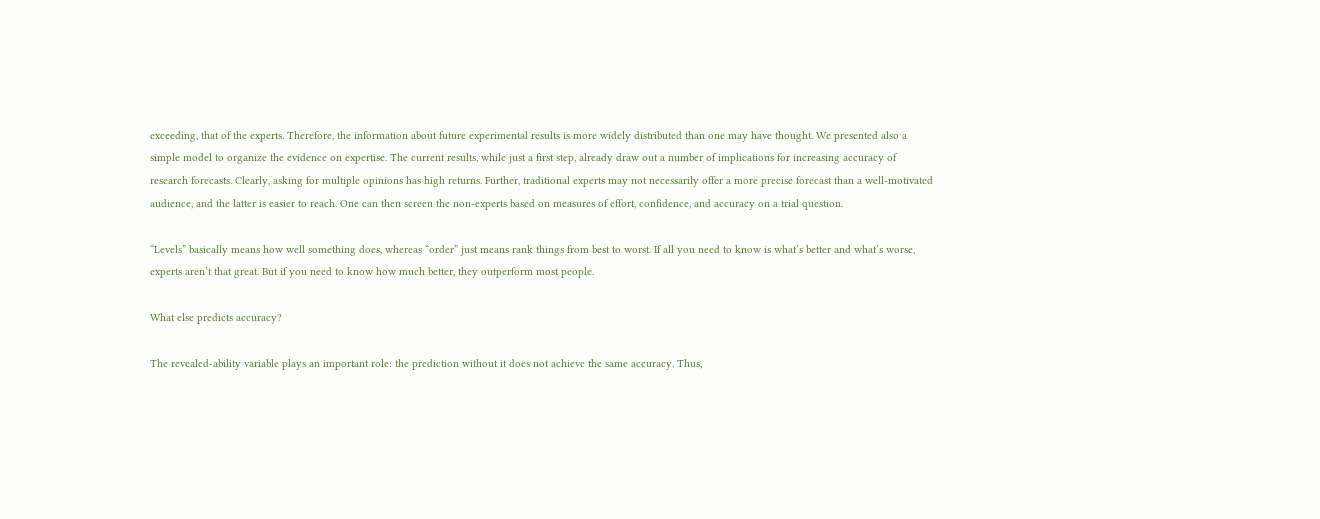exceeding, that of the experts. Therefore, the information about future experimental results is more widely distributed than one may have thought. We presented also a simple model to organize the evidence on expertise. The current results, while just a first step, already draw out a number of implications for increasing accuracy of research forecasts. Clearly, asking for multiple opinions has high returns. Further, traditional experts may not necessarily offer a more precise forecast than a well-motivated audience, and the latter is easier to reach. One can then screen the non-experts based on measures of effort, confidence, and accuracy on a trial question.

“Levels” basically means how well something does, whereas “order” just means rank things from best to worst. If all you need to know is what’s better and what’s worse, experts aren’t that great. But if you need to know how much better, they outperform most people.

What else predicts accuracy?

The revealed-ability variable plays an important role: the prediction without it does not achieve the same accuracy. Thus,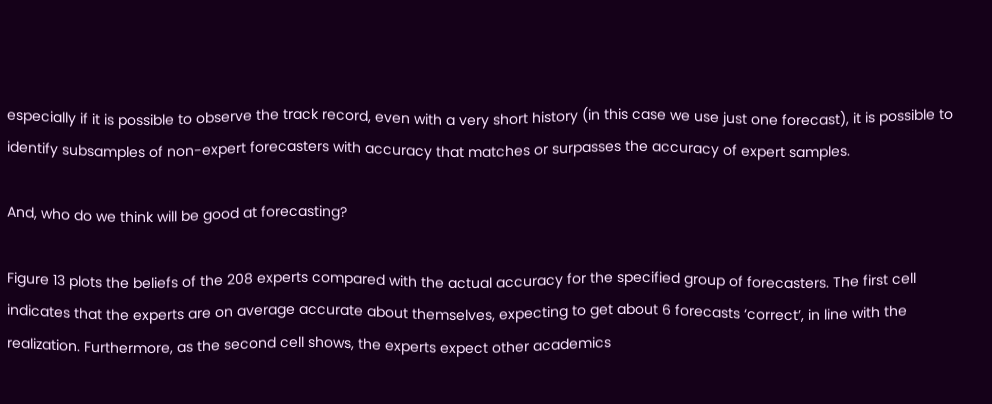especially if it is possible to observe the track record, even with a very short history (in this case we use just one forecast), it is possible to identify subsamples of non-expert forecasters with accuracy that matches or surpasses the accuracy of expert samples.

And, who do we think will be good at forecasting?

Figure 13 plots the beliefs of the 208 experts compared with the actual accuracy for the specified group of forecasters. The first cell indicates that the experts are on average accurate about themselves, expecting to get about 6 forecasts ‘correct’, in line with the realization. Furthermore, as the second cell shows, the experts expect other academics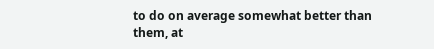to do on average somewhat better than them, at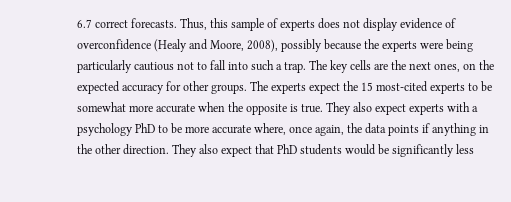6.7 correct forecasts. Thus, this sample of experts does not display evidence of overconfidence (Healy and Moore, 2008), possibly because the experts were being particularly cautious not to fall into such a trap. The key cells are the next ones, on the expected accuracy for other groups. The experts expect the 15 most-cited experts to be somewhat more accurate when the opposite is true. They also expect experts with a psychology PhD to be more accurate where, once again, the data points if anything in the other direction. They also expect that PhD students would be significantly less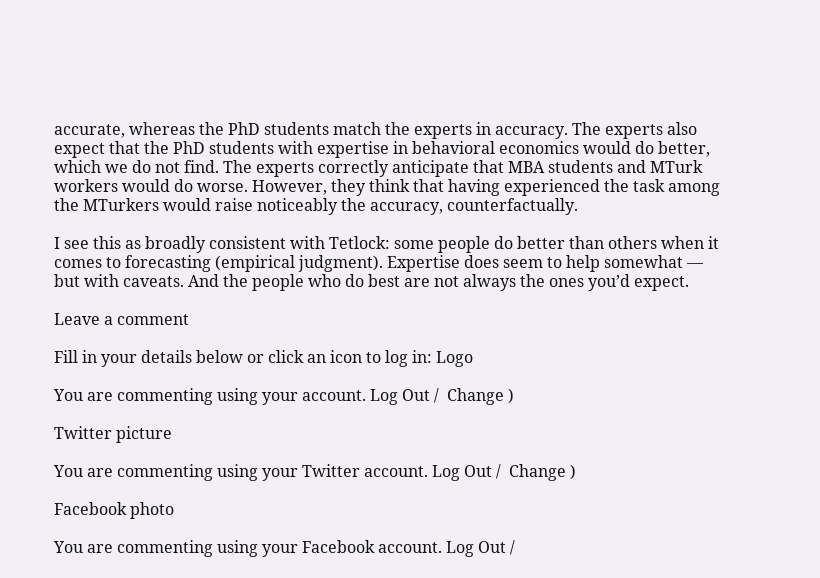accurate, whereas the PhD students match the experts in accuracy. The experts also expect that the PhD students with expertise in behavioral economics would do better, which we do not find. The experts correctly anticipate that MBA students and MTurk workers would do worse. However, they think that having experienced the task among the MTurkers would raise noticeably the accuracy, counterfactually.

I see this as broadly consistent with Tetlock: some people do better than others when it comes to forecasting (empirical judgment). Expertise does seem to help somewhat — but with caveats. And the people who do best are not always the ones you’d expect.

Leave a comment

Fill in your details below or click an icon to log in: Logo

You are commenting using your account. Log Out /  Change )

Twitter picture

You are commenting using your Twitter account. Log Out /  Change )

Facebook photo

You are commenting using your Facebook account. Log Out /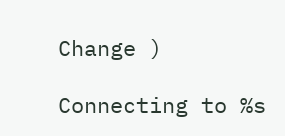Change )

Connecting to %s